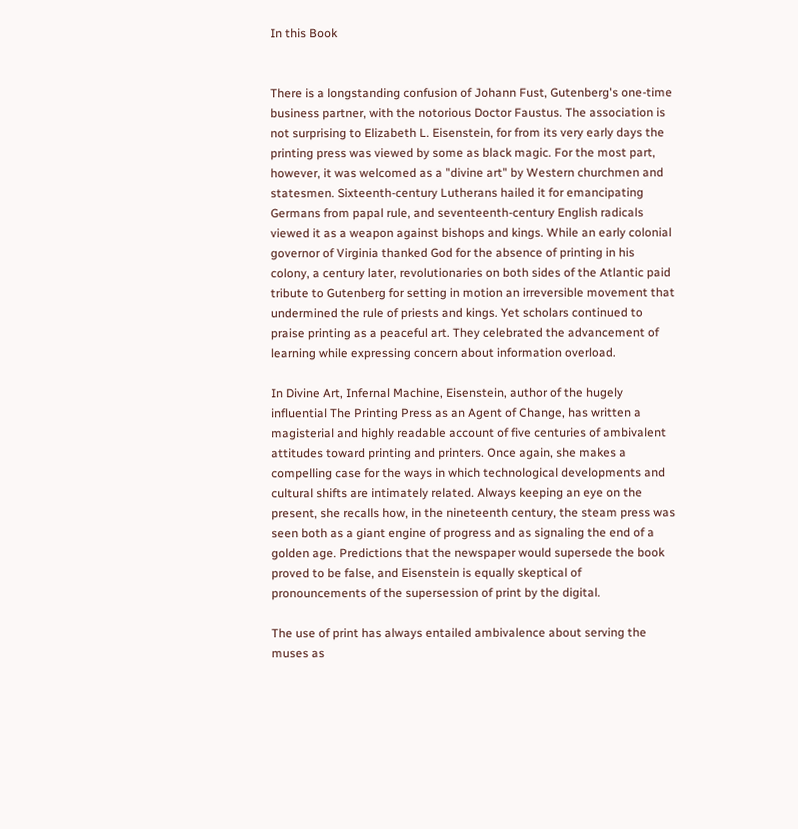In this Book


There is a longstanding confusion of Johann Fust, Gutenberg's one-time business partner, with the notorious Doctor Faustus. The association is not surprising to Elizabeth L. Eisenstein, for from its very early days the printing press was viewed by some as black magic. For the most part, however, it was welcomed as a "divine art" by Western churchmen and statesmen. Sixteenth-century Lutherans hailed it for emancipating Germans from papal rule, and seventeenth-century English radicals viewed it as a weapon against bishops and kings. While an early colonial governor of Virginia thanked God for the absence of printing in his colony, a century later, revolutionaries on both sides of the Atlantic paid tribute to Gutenberg for setting in motion an irreversible movement that undermined the rule of priests and kings. Yet scholars continued to praise printing as a peaceful art. They celebrated the advancement of learning while expressing concern about information overload.

In Divine Art, Infernal Machine, Eisenstein, author of the hugely influential The Printing Press as an Agent of Change, has written a magisterial and highly readable account of five centuries of ambivalent attitudes toward printing and printers. Once again, she makes a compelling case for the ways in which technological developments and cultural shifts are intimately related. Always keeping an eye on the present, she recalls how, in the nineteenth century, the steam press was seen both as a giant engine of progress and as signaling the end of a golden age. Predictions that the newspaper would supersede the book proved to be false, and Eisenstein is equally skeptical of pronouncements of the supersession of print by the digital.

The use of print has always entailed ambivalence about serving the muses as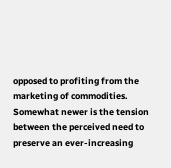opposed to profiting from the marketing of commodities. Somewhat newer is the tension between the perceived need to preserve an ever-increasing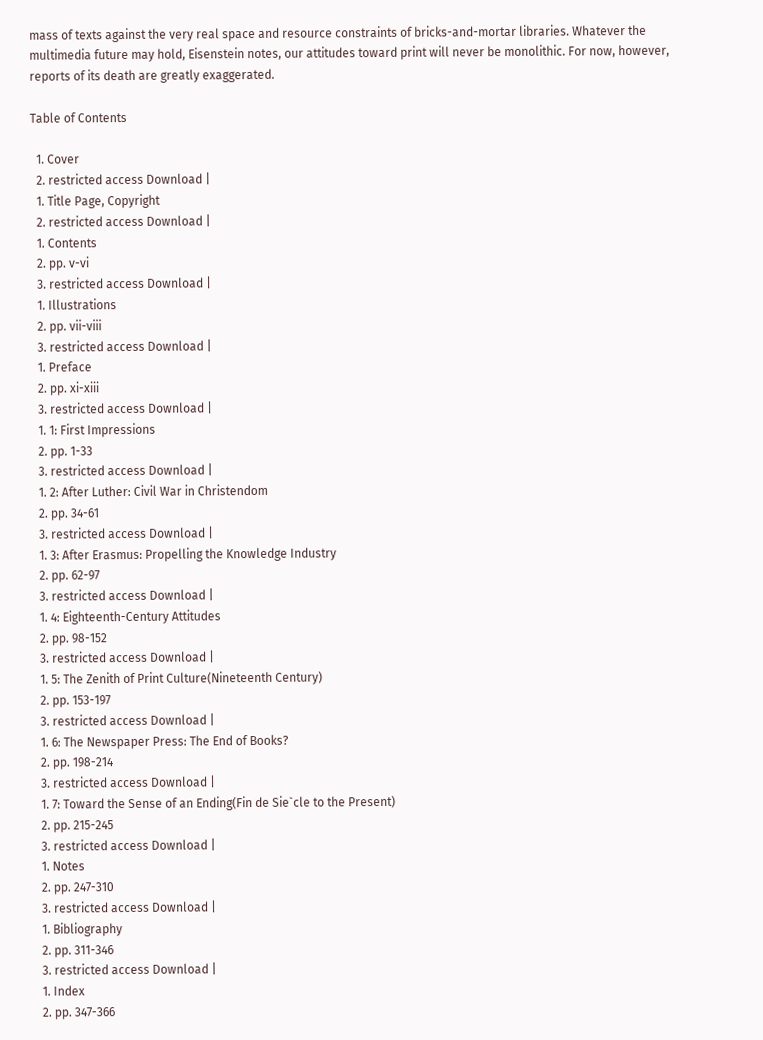mass of texts against the very real space and resource constraints of bricks-and-mortar libraries. Whatever the multimedia future may hold, Eisenstein notes, our attitudes toward print will never be monolithic. For now, however, reports of its death are greatly exaggerated.

Table of Contents

  1. Cover
  2. restricted access Download |
  1. Title Page, Copyright
  2. restricted access Download |
  1. Contents
  2. pp. v-vi
  3. restricted access Download |
  1. Illustrations
  2. pp. vii-viii
  3. restricted access Download |
  1. Preface
  2. pp. xi-xiii
  3. restricted access Download |
  1. 1: First Impressions
  2. pp. 1-33
  3. restricted access Download |
  1. 2: After Luther: Civil War in Christendom
  2. pp. 34-61
  3. restricted access Download |
  1. 3: After Erasmus: Propelling the Knowledge Industry
  2. pp. 62-97
  3. restricted access Download |
  1. 4: Eighteenth-Century Attitudes
  2. pp. 98-152
  3. restricted access Download |
  1. 5: The Zenith of Print Culture(Nineteenth Century)
  2. pp. 153-197
  3. restricted access Download |
  1. 6: The Newspaper Press: The End of Books?
  2. pp. 198-214
  3. restricted access Download |
  1. 7: Toward the Sense of an Ending(Fin de Sie`cle to the Present)
  2. pp. 215-245
  3. restricted access Download |
  1. Notes
  2. pp. 247-310
  3. restricted access Download |
  1. Bibliography
  2. pp. 311-346
  3. restricted access Download |
  1. Index
  2. pp. 347-366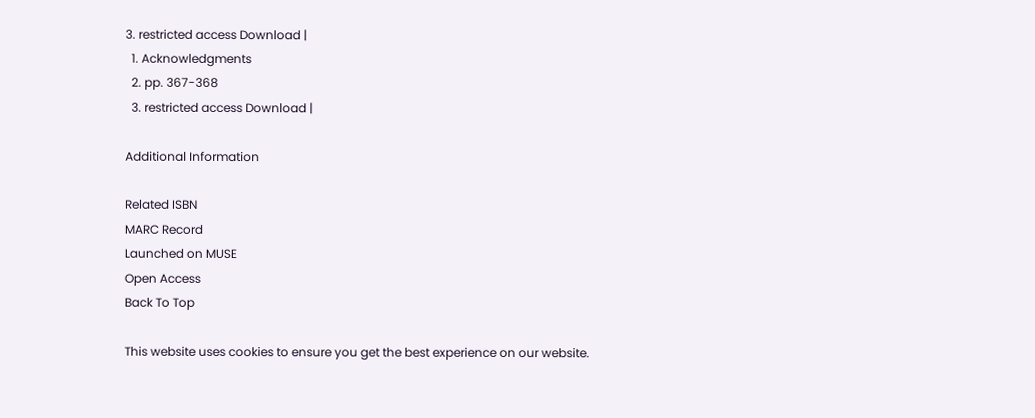3. restricted access Download |
  1. Acknowledgments
  2. pp. 367-368
  3. restricted access Download |

Additional Information

Related ISBN
MARC Record
Launched on MUSE
Open Access
Back To Top

This website uses cookies to ensure you get the best experience on our website.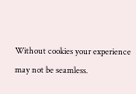Without cookies your experience may not be seamless.